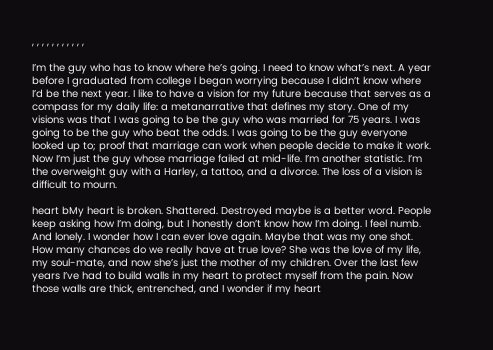, , , , , , , , , , ,

I’m the guy who has to know where he’s going. I need to know what’s next. A year before I graduated from college I began worrying because I didn’t know where I’d be the next year. I like to have a vision for my future because that serves as a compass for my daily life: a metanarrative that defines my story. One of my visions was that I was going to be the guy who was married for 75 years. I was going to be the guy who beat the odds. I was going to be the guy everyone looked up to; proof that marriage can work when people decide to make it work. Now I’m just the guy whose marriage failed at mid-life. I’m another statistic. I’m the overweight guy with a Harley, a tattoo, and a divorce. The loss of a vision is difficult to mourn.

heart bMy heart is broken. Shattered. Destroyed maybe is a better word. People keep asking how I’m doing, but I honestly don’t know how I’m doing. I feel numb. And lonely. I wonder how I can ever love again. Maybe that was my one shot. How many chances do we really have at true love? She was the love of my life, my soul-mate, and now she’s just the mother of my children. Over the last few years I’ve had to build walls in my heart to protect myself from the pain. Now those walls are thick, entrenched, and I wonder if my heart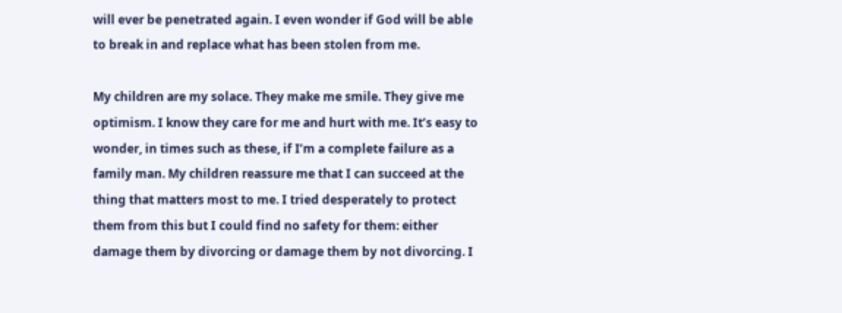will ever be penetrated again. I even wonder if God will be able to break in and replace what has been stolen from me.

My children are my solace. They make me smile. They give me optimism. I know they care for me and hurt with me. It’s easy to wonder, in times such as these, if I’m a complete failure as a family man. My children reassure me that I can succeed at the thing that matters most to me. I tried desperately to protect them from this but I could find no safety for them: either damage them by divorcing or damage them by not divorcing. I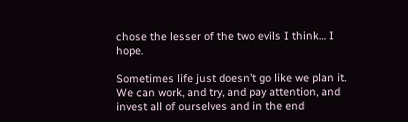chose the lesser of the two evils I think… I hope.

Sometimes life just doesn’t go like we plan it. We can work, and try, and pay attention, and invest all of ourselves and in the end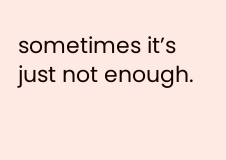sometimes it’s just not enough.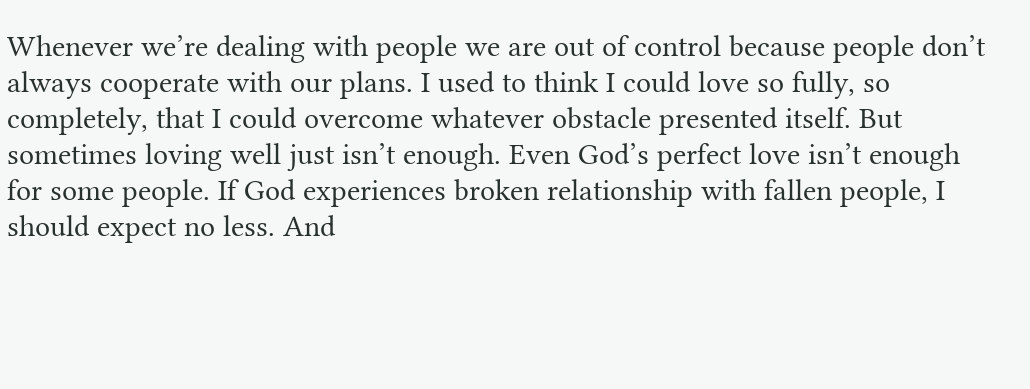Whenever we’re dealing with people we are out of control because people don’t always cooperate with our plans. I used to think I could love so fully, so completely, that I could overcome whatever obstacle presented itself. But sometimes loving well just isn’t enough. Even God’s perfect love isn’t enough for some people. If God experiences broken relationship with fallen people, I should expect no less. And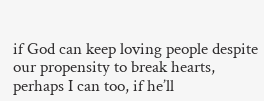if God can keep loving people despite our propensity to break hearts, perhaps I can too, if he’ll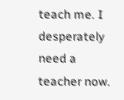teach me. I desperately need a teacher now.